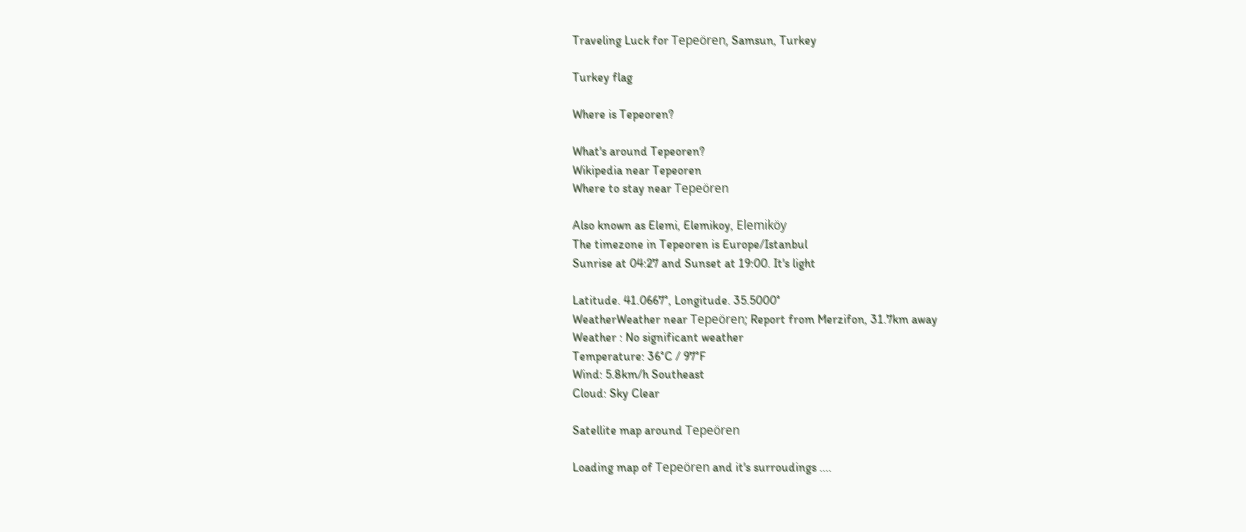Traveling Luck for Tepeören, Samsun, Turkey

Turkey flag

Where is Tepeoren?

What's around Tepeoren?
Wikipedia near Tepeoren
Where to stay near Tepeören

Also known as Elemi, Elemikoy, Elemiköy
The timezone in Tepeoren is Europe/Istanbul
Sunrise at 04:27 and Sunset at 19:00. It's light

Latitude. 41.0667°, Longitude. 35.5000°
WeatherWeather near Tepeören; Report from Merzifon, 31.7km away
Weather : No significant weather
Temperature: 36°C / 97°F
Wind: 5.8km/h Southeast
Cloud: Sky Clear

Satellite map around Tepeören

Loading map of Tepeören and it's surroudings ....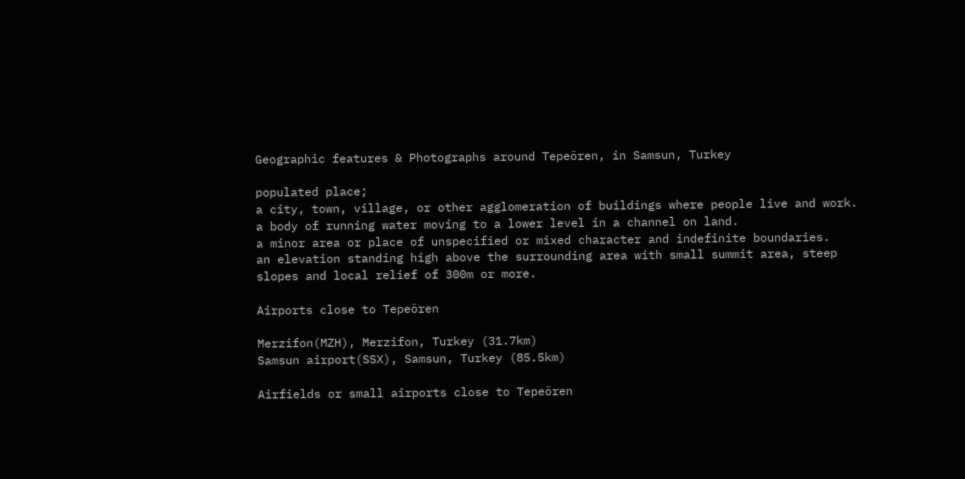Geographic features & Photographs around Tepeören, in Samsun, Turkey

populated place;
a city, town, village, or other agglomeration of buildings where people live and work.
a body of running water moving to a lower level in a channel on land.
a minor area or place of unspecified or mixed character and indefinite boundaries.
an elevation standing high above the surrounding area with small summit area, steep slopes and local relief of 300m or more.

Airports close to Tepeören

Merzifon(MZH), Merzifon, Turkey (31.7km)
Samsun airport(SSX), Samsun, Turkey (85.5km)

Airfields or small airports close to Tepeören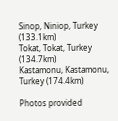Sinop, Niniop, Turkey (133.1km)
Tokat, Tokat, Turkey (134.7km)
Kastamonu, Kastamonu, Turkey (174.4km)

Photos provided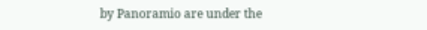by Panoramio are under the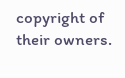copyright of their owners.